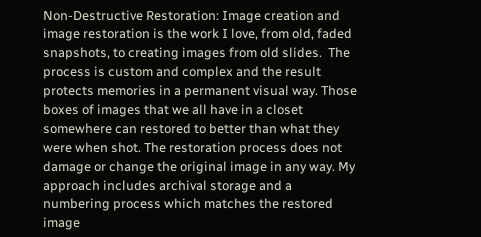Non-Destructive Restoration: Image creation and image restoration is the work I love, from old, faded snapshots, to creating images from old slides.  The process is custom and complex and the result protects memories in a permanent visual way. Those boxes of images that we all have in a closet somewhere can restored to better than what they were when shot. The restoration process does not damage or change the original image in any way. My approach includes archival storage and a numbering process which matches the restored image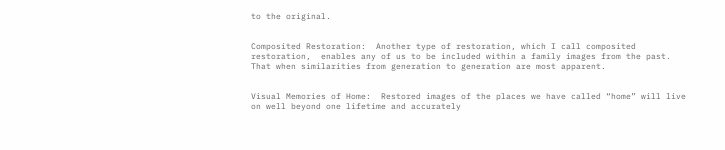to the original.


Composited Restoration:  Another type of restoration, which I call composited restoration,  enables any of us to be included within a family images from the past. That when similarities from generation to generation are most apparent.


Visual Memories of Home:  Restored images of the places we have called “home” will live on well beyond one lifetime and accurately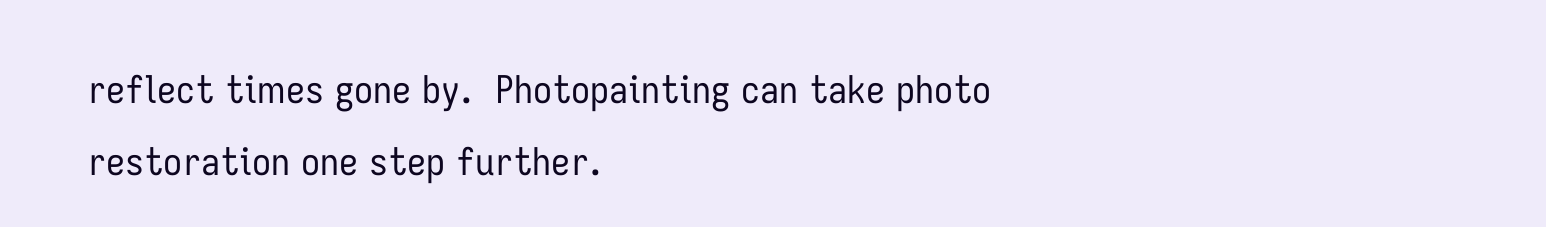reflect times gone by.  Photopainting can take photo restoration one step further.